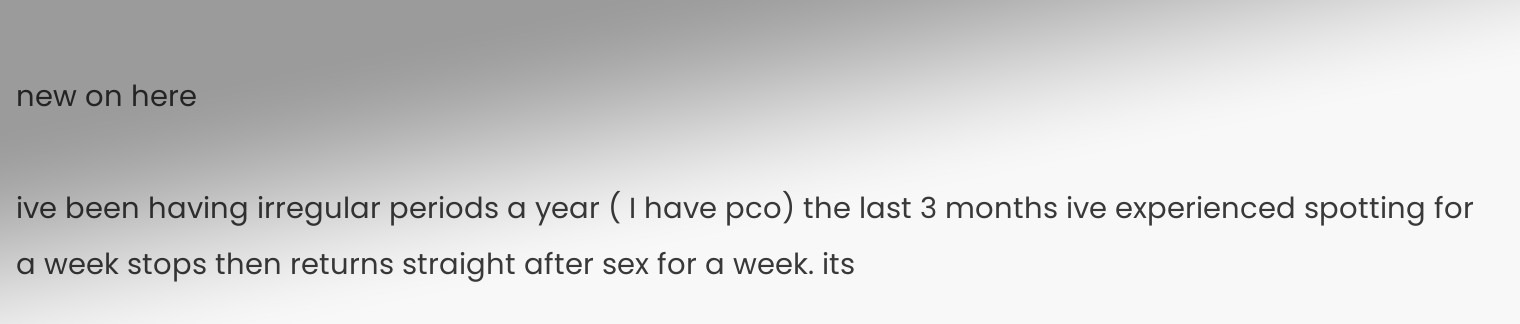new on here

ive been having irregular periods a year ( I have pco) the last 3 months ive experienced spotting for a week stops then returns straight after sex for a week. its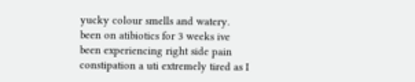yucky colour smells and watery. been on atibiotics for 3 weeks ive been experiencing right side pain constipation a uti extremely tired as I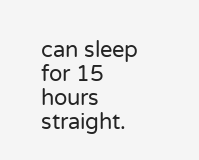can sleep for 15 hours straight.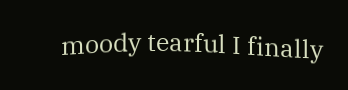moody tearful I finally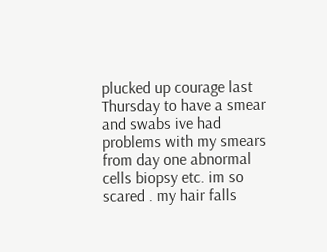plucked up courage last Thursday to have a smear and swabs ive had problems with my smears from day one abnormal cells biopsy etc. im so scared . my hair falls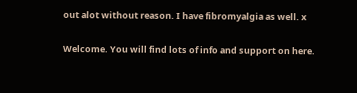out alot without reason. I have fibromyalgia as well. x

Welcome. You will find lots of info and support on here.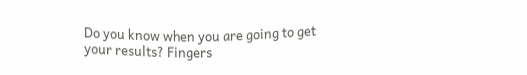Do you know when you are going to get your results? Fingers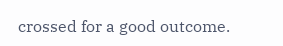crossed for a good outcome.